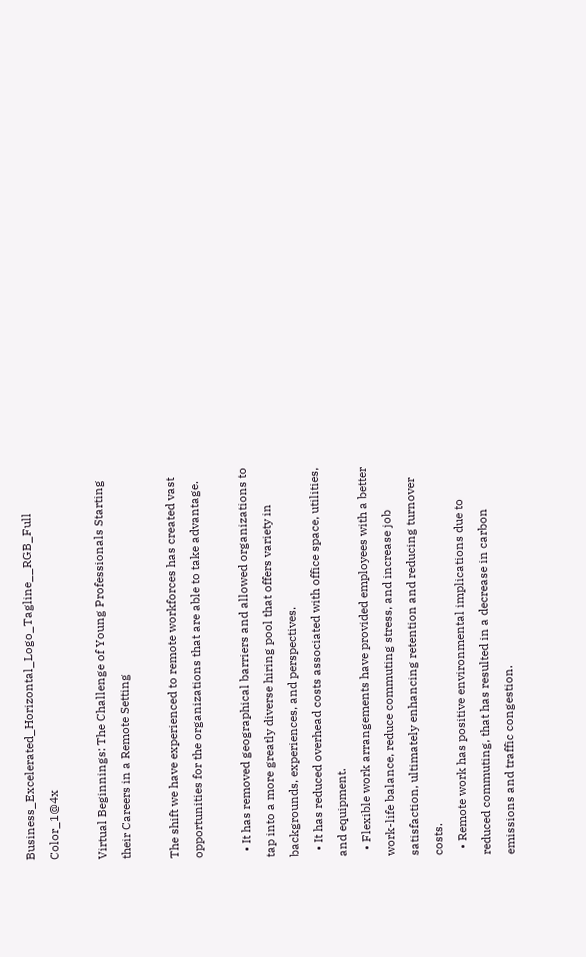Business_Excelerated_Horizontal_Logo_Tagline__RGB_Full Color_1@4x

Virtual Beginnings: The Challenge of Young Professionals Starting their Careers in a Remote Setting

The shift we have experienced to remote workforces has created vast opportunities for the organizations that are able to take advantage.

  • It has removed geographical barriers and allowed organizations to tap into a more greatly diverse hiring pool that offers variety in backgrounds, experiences, and perspectives.
  • It has reduced overhead costs associated with office space, utilities, and equipment.
  • Flexible work arrangements have provided employees with a better work-life balance, reduce commuting stress, and increase job satisfaction, ultimately enhancing retention and reducing turnover costs.
  • Remote work has positive environmental implications due to reduced commuting, that has resulted in a decrease in carbon emissions and traffic congestion.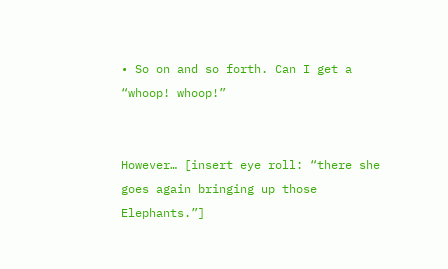• So on and so forth. Can I get a “whoop! whoop!”


However… [insert eye roll: “there she goes again bringing up those Elephants.”]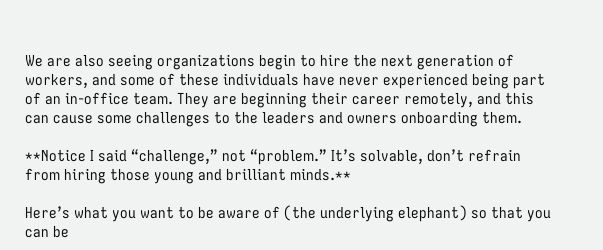We are also seeing organizations begin to hire the next generation of workers, and some of these individuals have never experienced being part of an in-office team. They are beginning their career remotely, and this can cause some challenges to the leaders and owners onboarding them.

**Notice I said “challenge,” not “problem.” It’s solvable, don’t refrain from hiring those young and brilliant minds.**

Here’s what you want to be aware of (the underlying elephant) so that you can be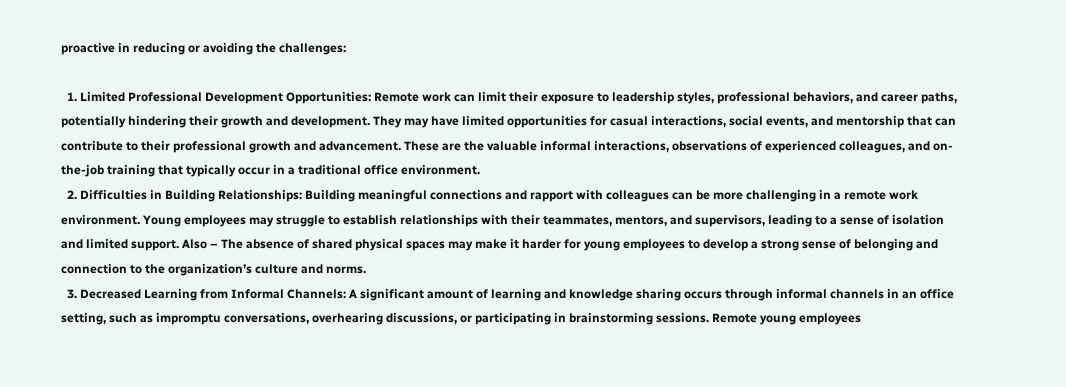proactive in reducing or avoiding the challenges:

  1. Limited Professional Development Opportunities: Remote work can limit their exposure to leadership styles, professional behaviors, and career paths, potentially hindering their growth and development. They may have limited opportunities for casual interactions, social events, and mentorship that can contribute to their professional growth and advancement. These are the valuable informal interactions, observations of experienced colleagues, and on-the-job training that typically occur in a traditional office environment.
  2. Difficulties in Building Relationships: Building meaningful connections and rapport with colleagues can be more challenging in a remote work environment. Young employees may struggle to establish relationships with their teammates, mentors, and supervisors, leading to a sense of isolation and limited support. Also – The absence of shared physical spaces may make it harder for young employees to develop a strong sense of belonging and connection to the organization’s culture and norms.
  3. Decreased Learning from Informal Channels: A significant amount of learning and knowledge sharing occurs through informal channels in an office setting, such as impromptu conversations, overhearing discussions, or participating in brainstorming sessions. Remote young employees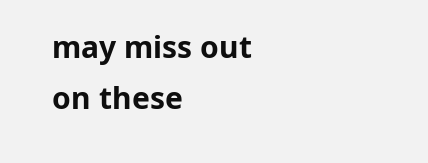may miss out on these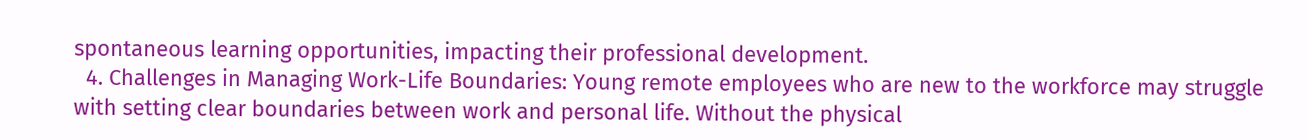spontaneous learning opportunities, impacting their professional development.
  4. Challenges in Managing Work-Life Boundaries: Young remote employees who are new to the workforce may struggle with setting clear boundaries between work and personal life. Without the physical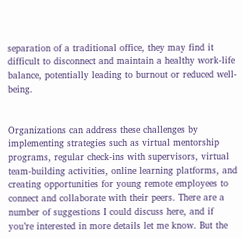separation of a traditional office, they may find it difficult to disconnect and maintain a healthy work-life balance, potentially leading to burnout or reduced well-being.


Organizations can address these challenges by implementing strategies such as virtual mentorship programs, regular check-ins with supervisors, virtual team-building activities, online learning platforms, and creating opportunities for young remote employees to connect and collaborate with their peers. There are a number of suggestions I could discuss here, and if you’re interested in more details let me know. But the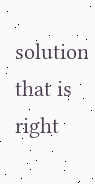solution that is right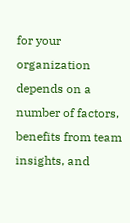for your organization depends on a number of factors, benefits from team insights, and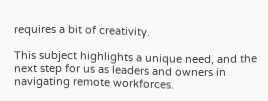requires a bit of creativity.

This subject highlights a unique need, and the next step for us as leaders and owners in navigating remote workforces.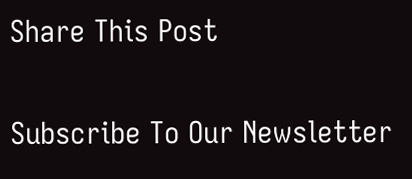Share This Post

Subscribe To Our Newsletter